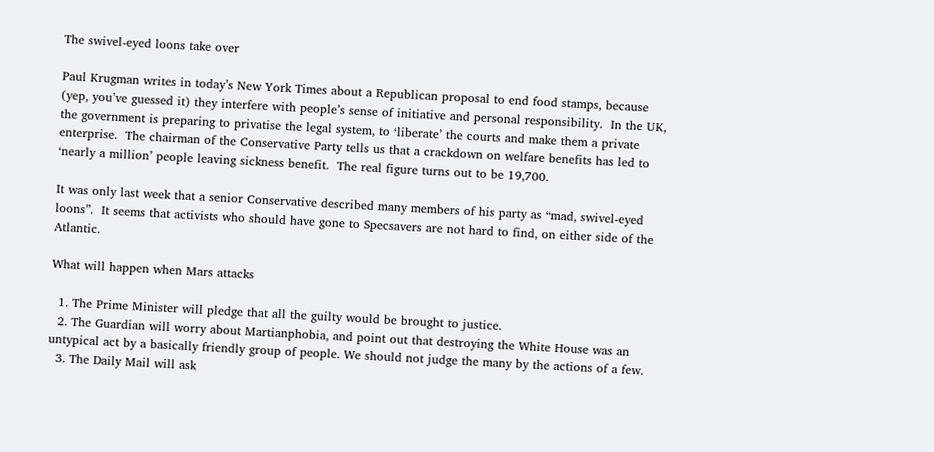The swivel-eyed loons take over

Paul Krugman writes in today’s New York Times about a Republican proposal to end food stamps, because (yep, you’ve guessed it) they interfere with people’s sense of initiative and personal responsibility.  In the UK, the government is preparing to privatise the legal system, to ‘liberate’ the courts and make them a private enterprise.  The chairman of the Conservative Party tells us that a crackdown on welfare benefits has led to  ‘nearly a million’ people leaving sickness benefit.  The real figure turns out to be 19,700.

It was only last week that a senior Conservative described many members of his party as “mad, swivel-eyed loons”.  It seems that activists who should have gone to Specsavers are not hard to find, on either side of the Atlantic.

What will happen when Mars attacks

  1. The Prime Minister will pledge that all the guilty would be brought to justice.
  2. The Guardian will worry about Martianphobia, and point out that destroying the White House was an untypical act by a basically friendly group of people. We should not judge the many by the actions of a few.
  3. The Daily Mail will ask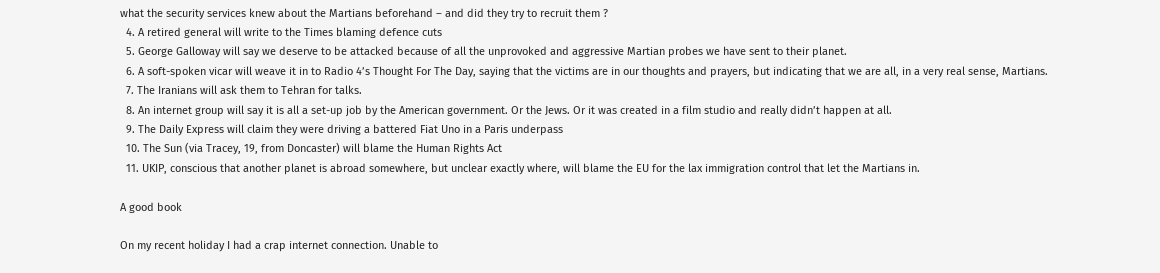what the security services knew about the Martians beforehand – and did they try to recruit them ?
  4. A retired general will write to the Times blaming defence cuts
  5. George Galloway will say we deserve to be attacked because of all the unprovoked and aggressive Martian probes we have sent to their planet.
  6. A soft-spoken vicar will weave it in to Radio 4’s Thought For The Day, saying that the victims are in our thoughts and prayers, but indicating that we are all, in a very real sense, Martians.
  7. The Iranians will ask them to Tehran for talks.
  8. An internet group will say it is all a set-up job by the American government. Or the Jews. Or it was created in a film studio and really didn’t happen at all.
  9. The Daily Express will claim they were driving a battered Fiat Uno in a Paris underpass
  10. The Sun (via Tracey, 19, from Doncaster) will blame the Human Rights Act
  11. UKIP, conscious that another planet is abroad somewhere, but unclear exactly where, will blame the EU for the lax immigration control that let the Martians in.

A good book

On my recent holiday I had a crap internet connection. Unable to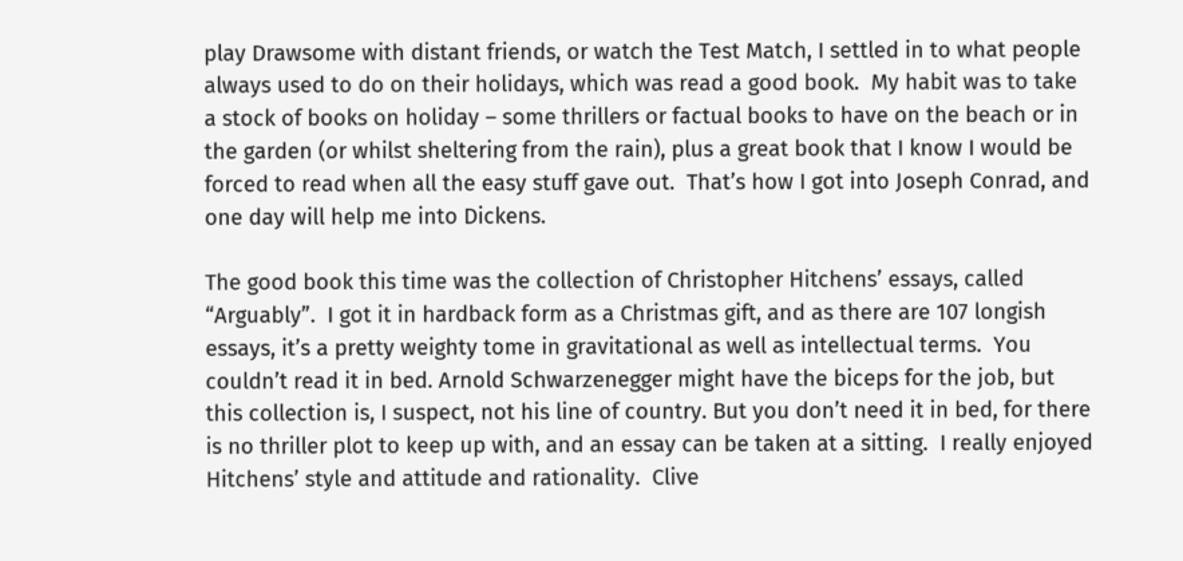play Drawsome with distant friends, or watch the Test Match, I settled in to what people always used to do on their holidays, which was read a good book.  My habit was to take a stock of books on holiday – some thrillers or factual books to have on the beach or in the garden (or whilst sheltering from the rain), plus a great book that I know I would be forced to read when all the easy stuff gave out.  That’s how I got into Joseph Conrad, and one day will help me into Dickens.

The good book this time was the collection of Christopher Hitchens’ essays, called “Arguably”.  I got it in hardback form as a Christmas gift, and as there are 107 longish essays, it’s a pretty weighty tome in gravitational as well as intellectual terms.  You couldn’t read it in bed. Arnold Schwarzenegger might have the biceps for the job, but this collection is, I suspect, not his line of country. But you don’t need it in bed, for there is no thriller plot to keep up with, and an essay can be taken at a sitting.  I really enjoyed Hitchens’ style and attitude and rationality.  Clive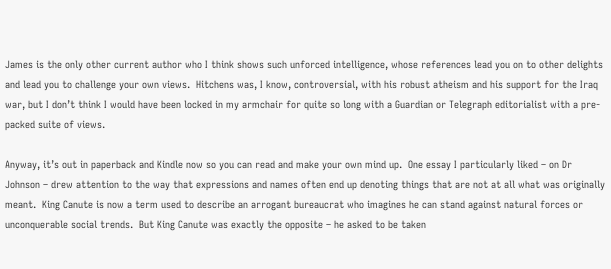James is the only other current author who I think shows such unforced intelligence, whose references lead you on to other delights and lead you to challenge your own views.  Hitchens was, I know, controversial, with his robust atheism and his support for the Iraq war, but I don’t think I would have been locked in my armchair for quite so long with a Guardian or Telegraph editorialist with a pre-packed suite of views.

Anyway, it’s out in paperback and Kindle now so you can read and make your own mind up.  One essay I particularly liked – on Dr Johnson – drew attention to the way that expressions and names often end up denoting things that are not at all what was originally meant.  King Canute is now a term used to describe an arrogant bureaucrat who imagines he can stand against natural forces or unconquerable social trends.  But King Canute was exactly the opposite – he asked to be taken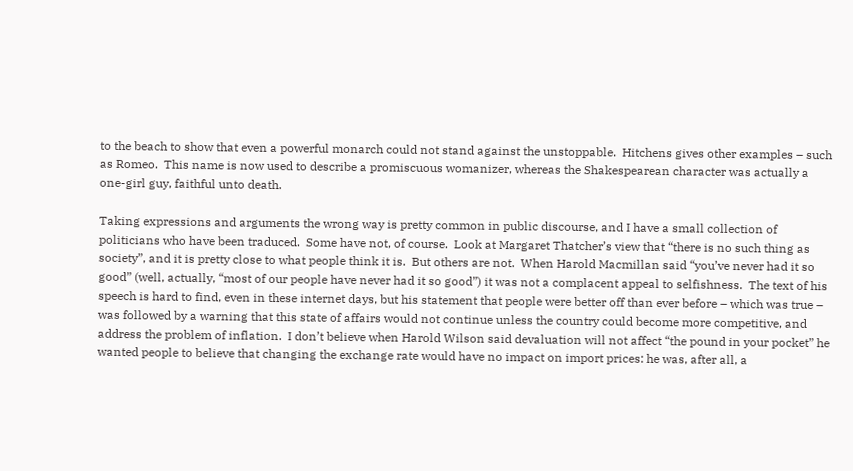to the beach to show that even a powerful monarch could not stand against the unstoppable.  Hitchens gives other examples – such as Romeo.  This name is now used to describe a promiscuous womanizer, whereas the Shakespearean character was actually a one-girl guy, faithful unto death.

Taking expressions and arguments the wrong way is pretty common in public discourse, and I have a small collection of politicians who have been traduced.  Some have not, of course.  Look at Margaret Thatcher’s view that “there is no such thing as society”, and it is pretty close to what people think it is.  But others are not.  When Harold Macmillan said “you’ve never had it so good” (well, actually, “most of our people have never had it so good”) it was not a complacent appeal to selfishness.  The text of his speech is hard to find, even in these internet days, but his statement that people were better off than ever before – which was true – was followed by a warning that this state of affairs would not continue unless the country could become more competitive, and address the problem of inflation.  I don’t believe when Harold Wilson said devaluation will not affect “the pound in your pocket” he wanted people to believe that changing the exchange rate would have no impact on import prices: he was, after all, a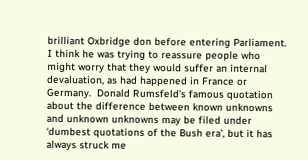brilliant Oxbridge don before entering Parliament.  I think he was trying to reassure people who might worry that they would suffer an internal devaluation, as had happened in France or Germany.  Donald Rumsfeld’s famous quotation about the difference between known unknowns and unknown unknowns may be filed under ‘dumbest quotations of the Bush era’, but it has always struck me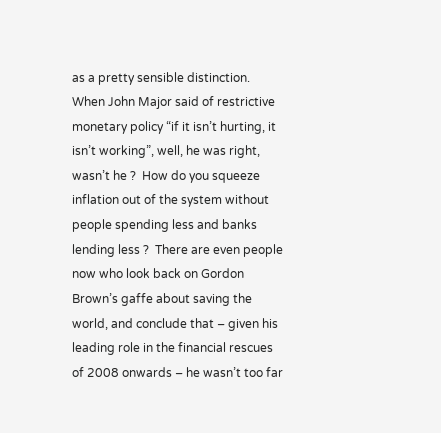as a pretty sensible distinction.  When John Major said of restrictive monetary policy “if it isn’t hurting, it isn’t working”, well, he was right, wasn’t he ?  How do you squeeze inflation out of the system without people spending less and banks lending less ?  There are even people now who look back on Gordon Brown’s gaffe about saving the world, and conclude that – given his leading role in the financial rescues of 2008 onwards – he wasn’t too far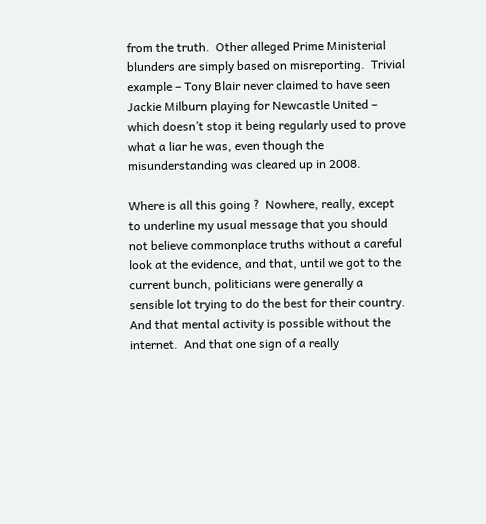from the truth.  Other alleged Prime Ministerial blunders are simply based on misreporting.  Trivial example – Tony Blair never claimed to have seen Jackie Milburn playing for Newcastle United – which doesn’t stop it being regularly used to prove what a liar he was, even though the misunderstanding was cleared up in 2008.

Where is all this going ?  Nowhere, really, except to underline my usual message that you should not believe commonplace truths without a careful look at the evidence, and that, until we got to the current bunch, politicians were generally a sensible lot trying to do the best for their country.  And that mental activity is possible without the internet.  And that one sign of a really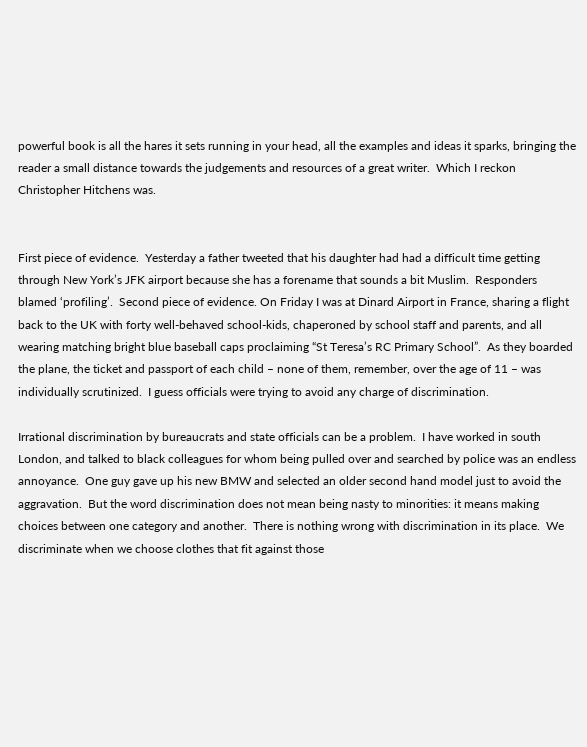powerful book is all the hares it sets running in your head, all the examples and ideas it sparks, bringing the reader a small distance towards the judgements and resources of a great writer.  Which I reckon Christopher Hitchens was.


First piece of evidence.  Yesterday a father tweeted that his daughter had had a difficult time getting through New York’s JFK airport because she has a forename that sounds a bit Muslim.  Responders blamed ‘profiling’.  Second piece of evidence. On Friday I was at Dinard Airport in France, sharing a flight back to the UK with forty well-behaved school-kids, chaperoned by school staff and parents, and all wearing matching bright blue baseball caps proclaiming “St Teresa’s RC Primary School”.  As they boarded the plane, the ticket and passport of each child – none of them, remember, over the age of 11 – was individually scrutinized.  I guess officials were trying to avoid any charge of discrimination.

Irrational discrimination by bureaucrats and state officials can be a problem.  I have worked in south London, and talked to black colleagues for whom being pulled over and searched by police was an endless annoyance.  One guy gave up his new BMW and selected an older second hand model just to avoid the aggravation.  But the word discrimination does not mean being nasty to minorities: it means making choices between one category and another.  There is nothing wrong with discrimination in its place.  We discriminate when we choose clothes that fit against those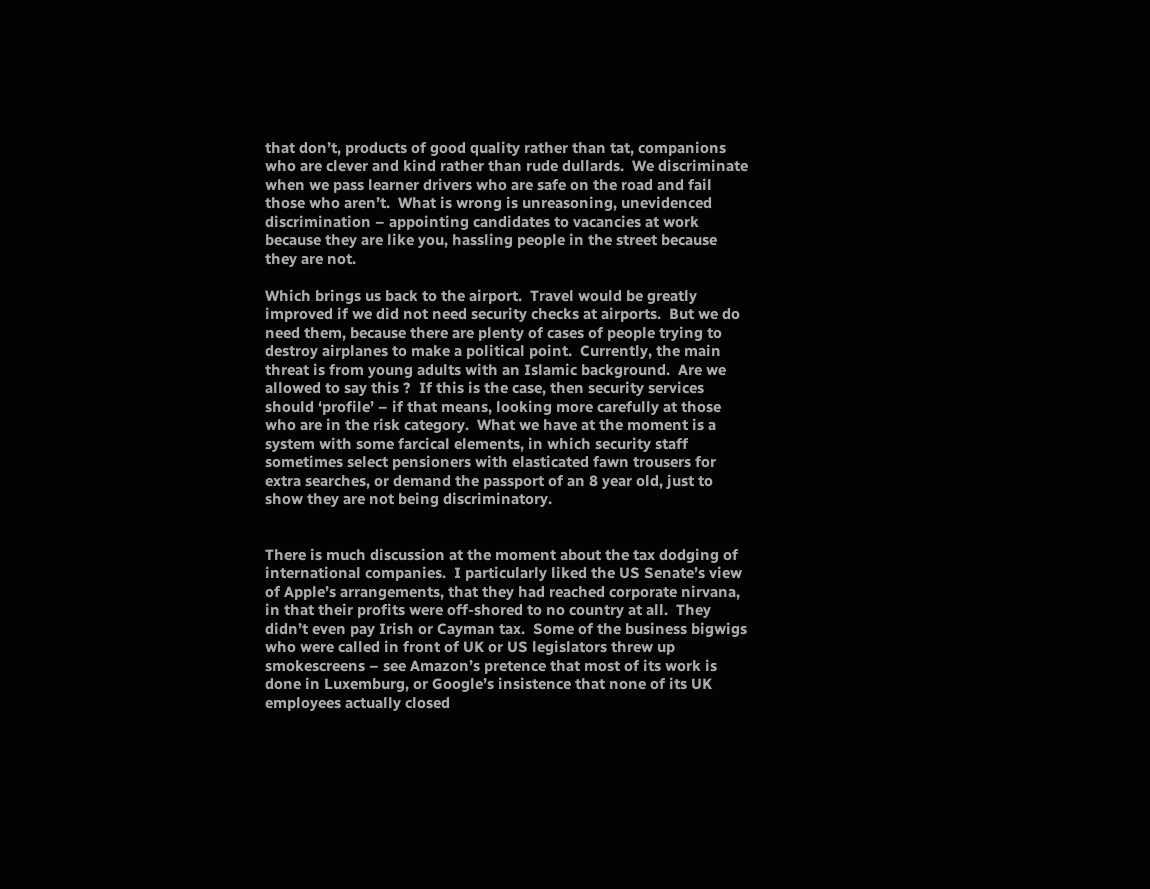that don’t, products of good quality rather than tat, companions who are clever and kind rather than rude dullards.  We discriminate when we pass learner drivers who are safe on the road and fail those who aren’t.  What is wrong is unreasoning, unevidenced discrimination – appointing candidates to vacancies at work because they are like you, hassling people in the street because they are not.

Which brings us back to the airport.  Travel would be greatly improved if we did not need security checks at airports.  But we do need them, because there are plenty of cases of people trying to destroy airplanes to make a political point.  Currently, the main threat is from young adults with an Islamic background.  Are we allowed to say this ?  If this is the case, then security services should ‘profile’ – if that means, looking more carefully at those who are in the risk category.  What we have at the moment is a system with some farcical elements, in which security staff sometimes select pensioners with elasticated fawn trousers for extra searches, or demand the passport of an 8 year old, just to show they are not being discriminatory.


There is much discussion at the moment about the tax dodging of international companies.  I particularly liked the US Senate’s view of Apple’s arrangements, that they had reached corporate nirvana, in that their profits were off-shored to no country at all.  They didn’t even pay Irish or Cayman tax.  Some of the business bigwigs who were called in front of UK or US legislators threw up smokescreens – see Amazon’s pretence that most of its work is done in Luxemburg, or Google’s insistence that none of its UK employees actually closed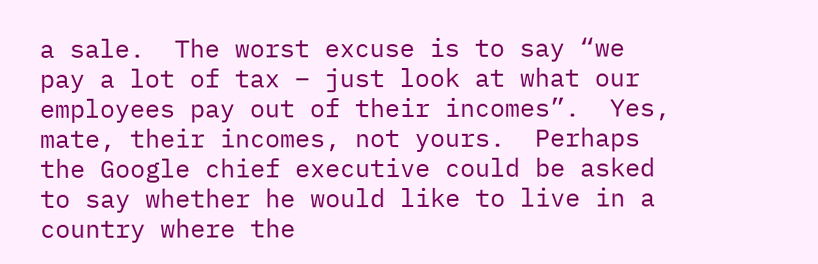a sale.  The worst excuse is to say “we pay a lot of tax – just look at what our employees pay out of their incomes”.  Yes, mate, their incomes, not yours.  Perhaps the Google chief executive could be asked to say whether he would like to live in a country where the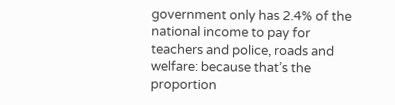government only has 2.4% of the national income to pay for teachers and police, roads and welfare: because that’s the proportion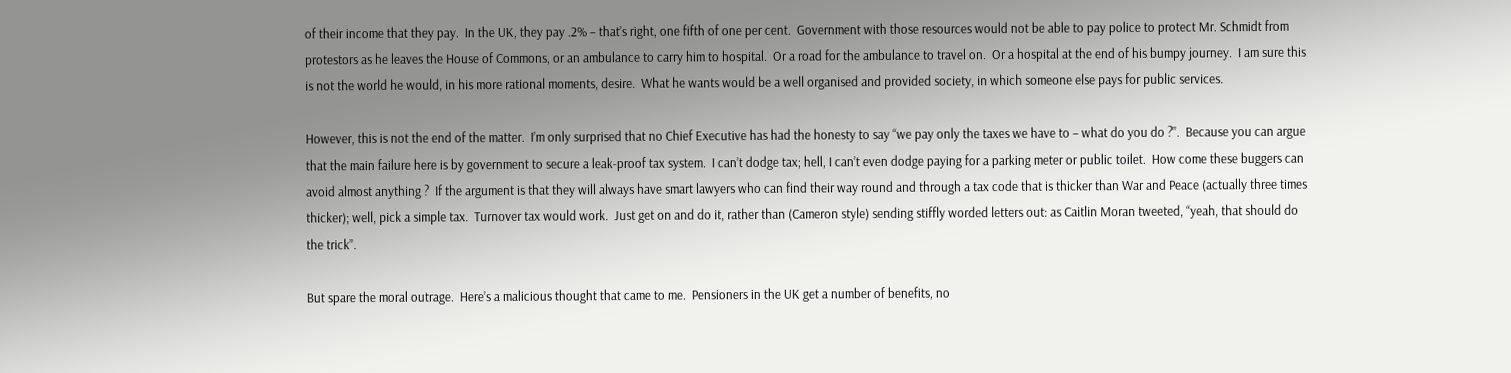of their income that they pay.  In the UK, they pay .2% – that’s right, one fifth of one per cent.  Government with those resources would not be able to pay police to protect Mr. Schmidt from protestors as he leaves the House of Commons, or an ambulance to carry him to hospital.  Or a road for the ambulance to travel on.  Or a hospital at the end of his bumpy journey.  I am sure this is not the world he would, in his more rational moments, desire.  What he wants would be a well organised and provided society, in which someone else pays for public services.

However, this is not the end of the matter.  I’m only surprised that no Chief Executive has had the honesty to say “we pay only the taxes we have to – what do you do ?”.  Because you can argue that the main failure here is by government to secure a leak-proof tax system.  I can’t dodge tax; hell, I can’t even dodge paying for a parking meter or public toilet.  How come these buggers can avoid almost anything ?  If the argument is that they will always have smart lawyers who can find their way round and through a tax code that is thicker than War and Peace (actually three times thicker); well, pick a simple tax.  Turnover tax would work.  Just get on and do it, rather than (Cameron style) sending stiffly worded letters out: as Caitlin Moran tweeted, “yeah, that should do the trick”.

But spare the moral outrage.  Here’s a malicious thought that came to me.  Pensioners in the UK get a number of benefits, no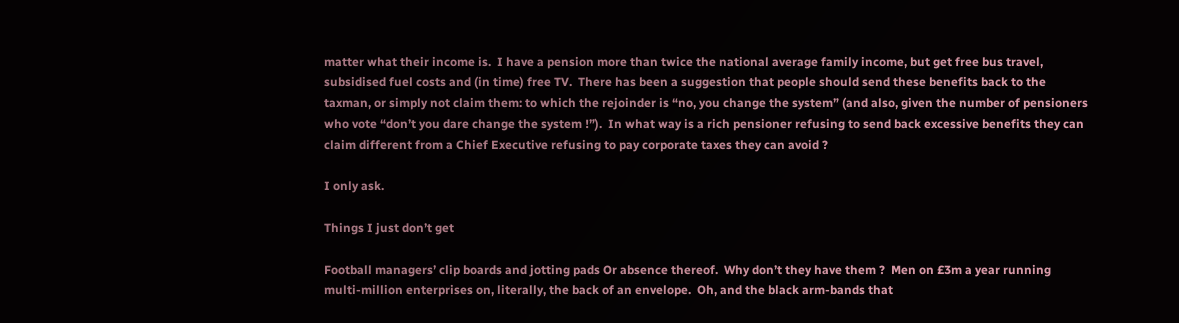matter what their income is.  I have a pension more than twice the national average family income, but get free bus travel, subsidised fuel costs and (in time) free TV.  There has been a suggestion that people should send these benefits back to the taxman, or simply not claim them: to which the rejoinder is “no, you change the system” (and also, given the number of pensioners who vote “don’t you dare change the system !”).  In what way is a rich pensioner refusing to send back excessive benefits they can claim different from a Chief Executive refusing to pay corporate taxes they can avoid ?

I only ask.

Things I just don’t get

Football managers’ clip boards and jotting pads Or absence thereof.  Why don’t they have them ?  Men on £3m a year running multi-million enterprises on, literally, the back of an envelope.  Oh, and the black arm-bands that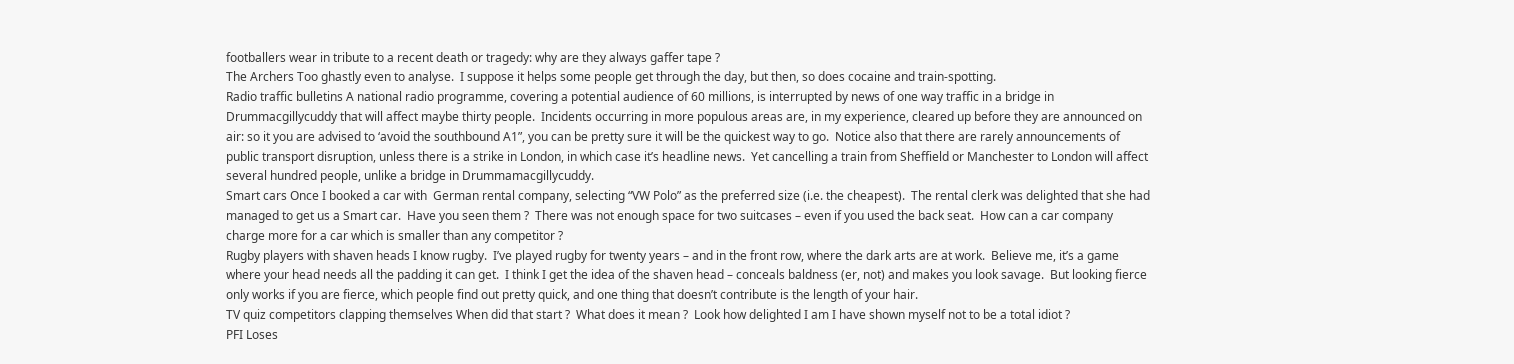footballers wear in tribute to a recent death or tragedy: why are they always gaffer tape ?
The Archers Too ghastly even to analyse.  I suppose it helps some people get through the day, but then, so does cocaine and train-spotting.
Radio traffic bulletins A national radio programme, covering a potential audience of 60 millions, is interrupted by news of one way traffic in a bridge in Drummacgillycuddy that will affect maybe thirty people.  Incidents occurring in more populous areas are, in my experience, cleared up before they are announced on air: so it you are advised to ‘avoid the southbound A1”, you can be pretty sure it will be the quickest way to go.  Notice also that there are rarely announcements of public transport disruption, unless there is a strike in London, in which case it’s headline news.  Yet cancelling a train from Sheffield or Manchester to London will affect several hundred people, unlike a bridge in Drummamacgillycuddy.
Smart cars Once I booked a car with  German rental company, selecting “VW Polo” as the preferred size (i.e. the cheapest).  The rental clerk was delighted that she had managed to get us a Smart car.  Have you seen them ?  There was not enough space for two suitcases – even if you used the back seat.  How can a car company charge more for a car which is smaller than any competitor ?
Rugby players with shaven heads I know rugby.  I’ve played rugby for twenty years – and in the front row, where the dark arts are at work.  Believe me, it’s a game where your head needs all the padding it can get.  I think I get the idea of the shaven head – conceals baldness (er, not) and makes you look savage.  But looking fierce only works if you are fierce, which people find out pretty quick, and one thing that doesn’t contribute is the length of your hair.
TV quiz competitors clapping themselves When did that start ?  What does it mean ?  Look how delighted I am I have shown myself not to be a total idiot ?
PFI Loses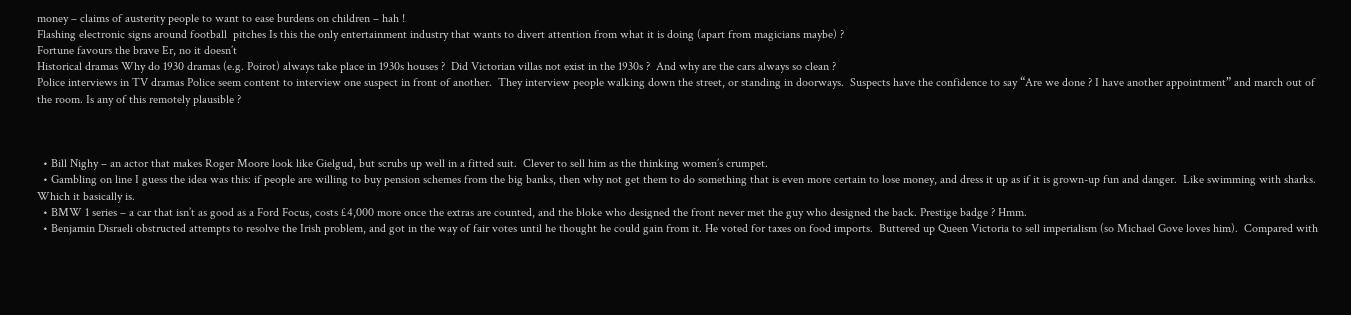money – claims of austerity people to want to ease burdens on children – hah !
Flashing electronic signs around football  pitches Is this the only entertainment industry that wants to divert attention from what it is doing (apart from magicians maybe) ?
Fortune favours the brave Er, no it doesn’t
Historical dramas Why do 1930 dramas (e.g. Poirot) always take place in 1930s houses ?  Did Victorian villas not exist in the 1930s ?  And why are the cars always so clean ?
Police interviews in TV dramas Police seem content to interview one suspect in front of another.  They interview people walking down the street, or standing in doorways.  Suspects have the confidence to say “Are we done ? I have another appointment” and march out of the room. Is any of this remotely plausible ?



  • Bill Nighy – an actor that makes Roger Moore look like Gielgud, but scrubs up well in a fitted suit.  Clever to sell him as the thinking women’s crumpet.
  • Gambling on line I guess the idea was this: if people are willing to buy pension schemes from the big banks, then why not get them to do something that is even more certain to lose money, and dress it up as if it is grown-up fun and danger.  Like swimming with sharks.  Which it basically is.
  • BMW 1 series – a car that isn’t as good as a Ford Focus, costs £4,000 more once the extras are counted, and the bloke who designed the front never met the guy who designed the back. Prestige badge ? Hmm.
  • Benjamin Disraeli obstructed attempts to resolve the Irish problem, and got in the way of fair votes until he thought he could gain from it. He voted for taxes on food imports.  Buttered up Queen Victoria to sell imperialism (so Michael Gove loves him).  Compared with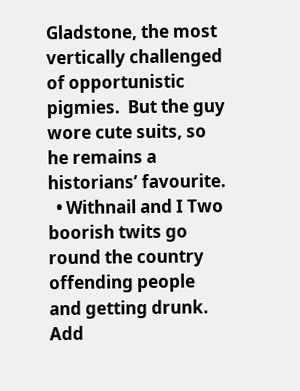Gladstone, the most vertically challenged of opportunistic pigmies.  But the guy wore cute suits, so he remains a historians’ favourite.
  • Withnail and I Two boorish twits go round the country offending people and getting drunk.  Add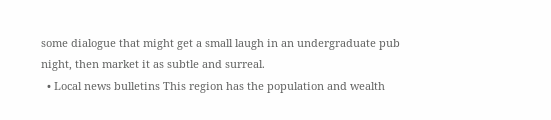some dialogue that might get a small laugh in an undergraduate pub night, then market it as subtle and surreal.
  • Local news bulletins This region has the population and wealth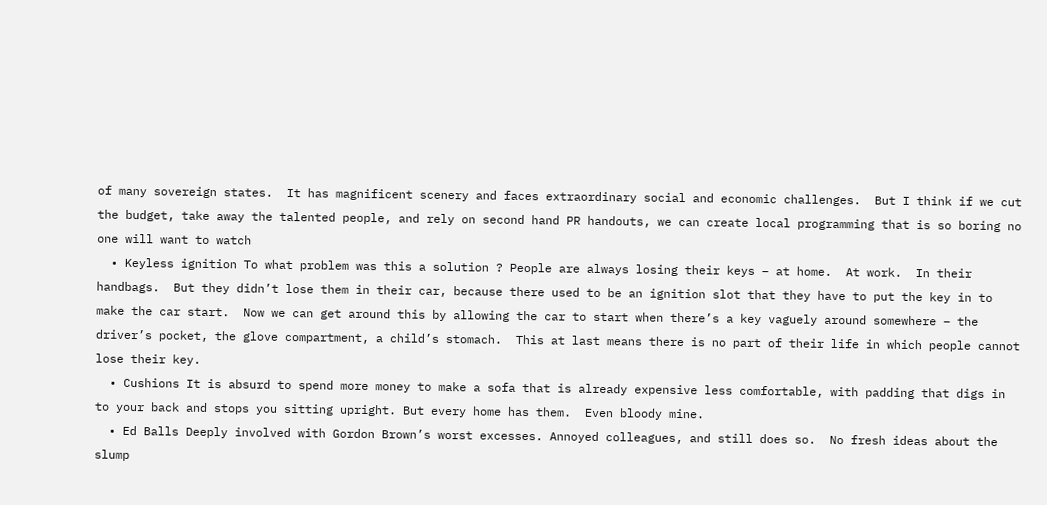of many sovereign states.  It has magnificent scenery and faces extraordinary social and economic challenges.  But I think if we cut the budget, take away the talented people, and rely on second hand PR handouts, we can create local programming that is so boring no one will want to watch
  • Keyless ignition To what problem was this a solution ? People are always losing their keys – at home.  At work.  In their handbags.  But they didn’t lose them in their car, because there used to be an ignition slot that they have to put the key in to make the car start.  Now we can get around this by allowing the car to start when there’s a key vaguely around somewhere – the driver’s pocket, the glove compartment, a child’s stomach.  This at last means there is no part of their life in which people cannot lose their key.
  • Cushions It is absurd to spend more money to make a sofa that is already expensive less comfortable, with padding that digs in to your back and stops you sitting upright. But every home has them.  Even bloody mine.
  • Ed Balls Deeply involved with Gordon Brown’s worst excesses. Annoyed colleagues, and still does so.  No fresh ideas about the slump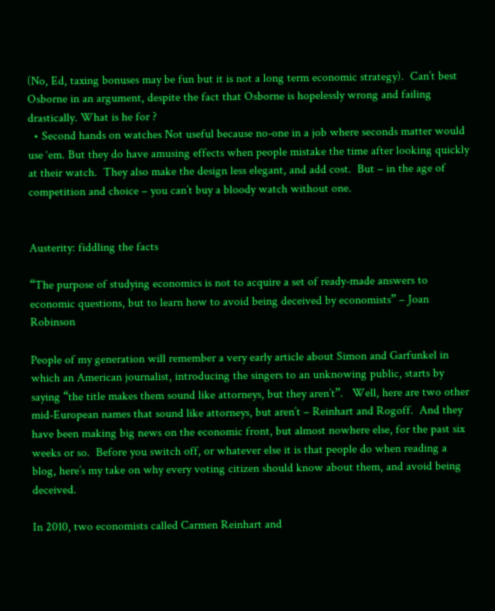(No, Ed, taxing bonuses may be fun but it is not a long term economic strategy).  Can’t best Osborne in an argument, despite the fact that Osborne is hopelessly wrong and failing drastically. What is he for ?
  • Second hands on watches Not useful because no-one in a job where seconds matter would use ‘em. But they do have amusing effects when people mistake the time after looking quickly at their watch.  They also make the design less elegant, and add cost.  But – in the age of competition and choice – you can’t buy a bloody watch without one.


Austerity: fiddling the facts

“The purpose of studying economics is not to acquire a set of ready-made answers to economic questions, but to learn how to avoid being deceived by economists” – Joan Robinson

People of my generation will remember a very early article about Simon and Garfunkel in which an American journalist, introducing the singers to an unknowing public, starts by saying “the title makes them sound like attorneys, but they aren’t”.   Well, here are two other mid-European names that sound like attorneys, but aren’t – Reinhart and Rogoff.  And they have been making big news on the economic front, but almost nowhere else, for the past six weeks or so.  Before you switch off, or whatever else it is that people do when reading a blog, here’s my take on why every voting citizen should know about them, and avoid being deceived.

In 2010, two economists called Carmen Reinhart and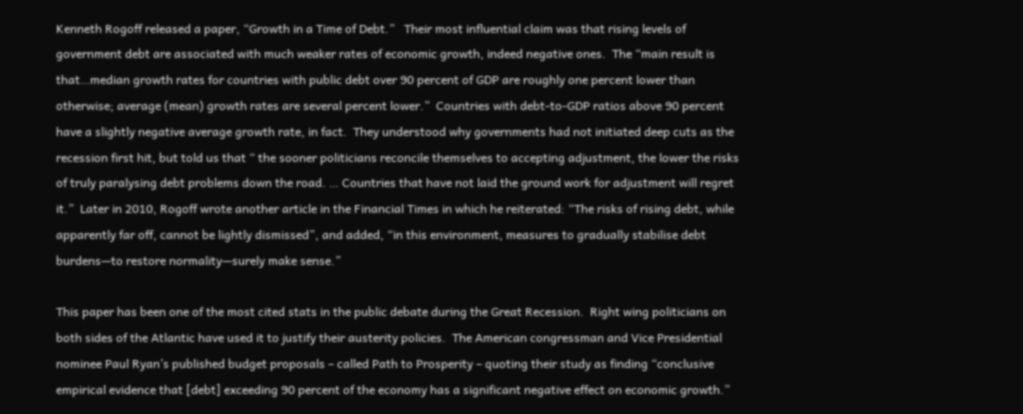Kenneth Rogoff released a paper, “Growth in a Time of Debt.”   Their most influential claim was that rising levels of government debt are associated with much weaker rates of economic growth, indeed negative ones.  The “main result is that…median growth rates for countries with public debt over 90 percent of GDP are roughly one percent lower than otherwise; average (mean) growth rates are several percent lower.”  Countries with debt-to-GDP ratios above 90 percent have a slightly negative average growth rate, in fact.  They understood why governments had not initiated deep cuts as the recession first hit, but told us that “ the sooner politicians reconcile themselves to accepting adjustment, the lower the risks of truly paralysing debt problems down the road. … Countries that have not laid the ground work for adjustment will regret it.”  Later in 2010, Rogoff wrote another article in the Financial Times in which he reiterated: “The risks of rising debt, while apparently far off, cannot be lightly dismissed”, and added, “in this environment, measures to gradually stabilise debt burdens—to restore normality—surely make sense.”

This paper has been one of the most cited stats in the public debate during the Great Recession.  Right wing politicians on both sides of the Atlantic have used it to justify their austerity policies.  The American congressman and Vice Presidential nominee Paul Ryan’s published budget proposals – called Path to Prosperity – quoting their study as finding “conclusive empirical evidence that [debt] exceeding 90 percent of the economy has a significant negative effect on economic growth.”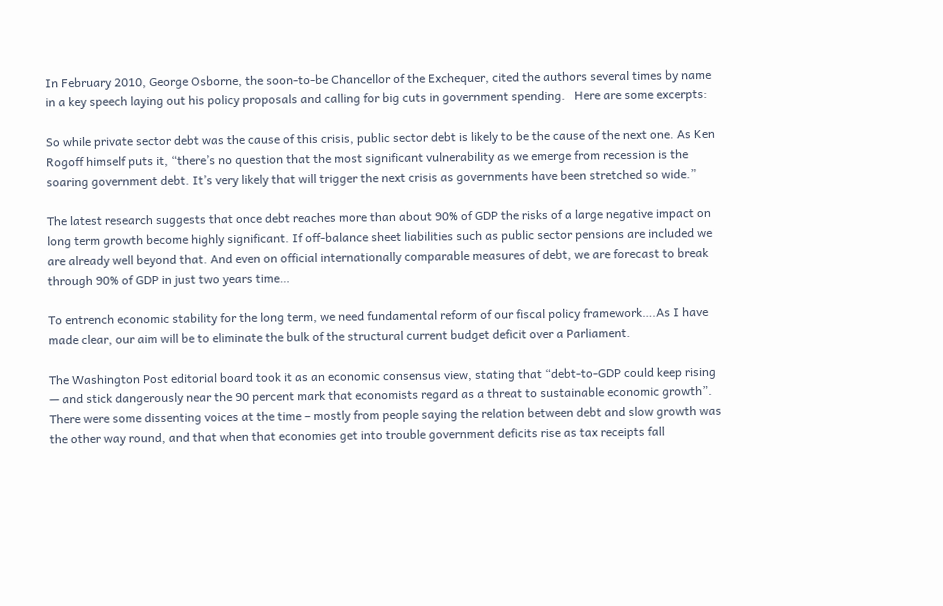In February 2010, George Osborne, the soon-to-be Chancellor of the Exchequer, cited the authors several times by name in a key speech laying out his policy proposals and calling for big cuts in government spending.   Here are some excerpts:

So while private sector debt was the cause of this crisis, public sector debt is likely to be the cause of the next one. As Ken Rogoff himself puts it, “there’s no question that the most significant vulnerability as we emerge from recession is the soaring government debt. It’s very likely that will trigger the next crisis as governments have been stretched so wide.”

The latest research suggests that once debt reaches more than about 90% of GDP the risks of a large negative impact on long term growth become highly significant. If off-balance sheet liabilities such as public sector pensions are included we are already well beyond that. And even on official internationally comparable measures of debt, we are forecast to break through 90% of GDP in just two years time…

To entrench economic stability for the long term, we need fundamental reform of our fiscal policy framework….As I have made clear, our aim will be to eliminate the bulk of the structural current budget deficit over a Parliament.

The Washington Post editorial board took it as an economic consensus view, stating that “debt-to-GDP could keep rising — and stick dangerously near the 90 percent mark that economists regard as a threat to sustainable economic growth”.  There were some dissenting voices at the time – mostly from people saying the relation between debt and slow growth was the other way round, and that when that economies get into trouble government deficits rise as tax receipts fall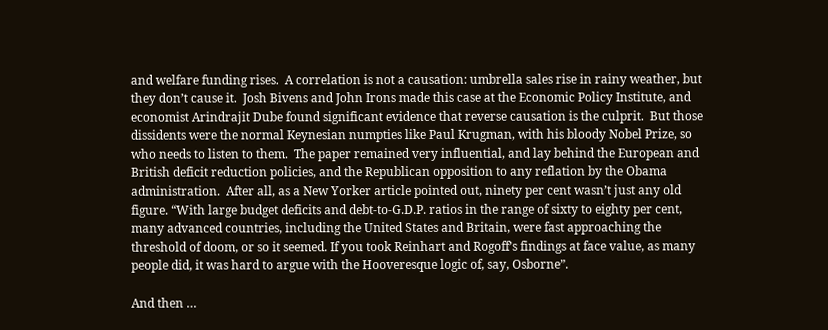and welfare funding rises.  A correlation is not a causation: umbrella sales rise in rainy weather, but they don’t cause it.  Josh Bivens and John Irons made this case at the Economic Policy Institute, and economist Arindrajit Dube found significant evidence that reverse causation is the culprit.  But those dissidents were the normal Keynesian numpties like Paul Krugman, with his bloody Nobel Prize, so who needs to listen to them.  The paper remained very influential, and lay behind the European and British deficit reduction policies, and the Republican opposition to any reflation by the Obama administration.  After all, as a New Yorker article pointed out, ninety per cent wasn’t just any old figure. “With large budget deficits and debt-to-G.D.P. ratios in the range of sixty to eighty per cent, many advanced countries, including the United States and Britain, were fast approaching the threshold of doom, or so it seemed. If you took Reinhart and Rogoff’s findings at face value, as many people did, it was hard to argue with the Hooveresque logic of, say, Osborne”.

And then …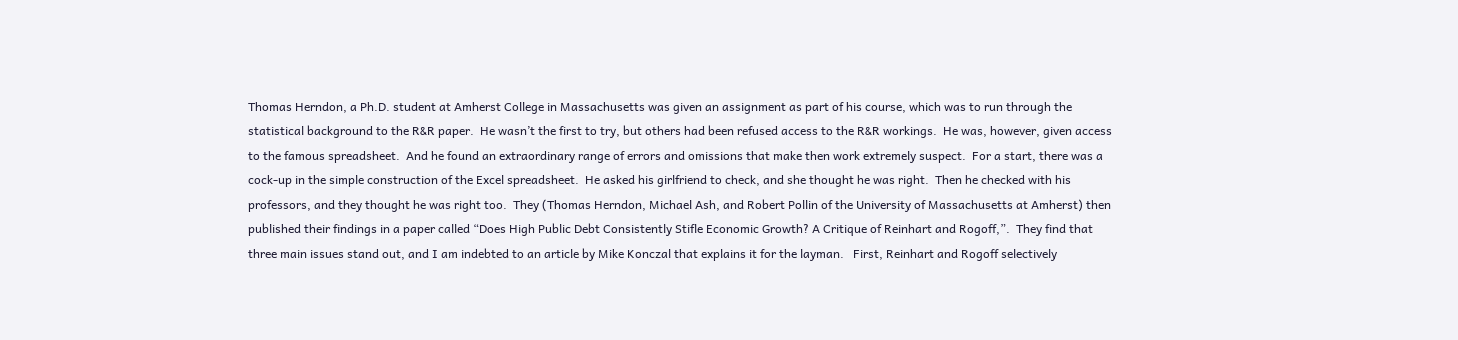Thomas Herndon, a Ph.D. student at Amherst College in Massachusetts was given an assignment as part of his course, which was to run through the statistical background to the R&R paper.  He wasn’t the first to try, but others had been refused access to the R&R workings.  He was, however, given access to the famous spreadsheet.  And he found an extraordinary range of errors and omissions that make then work extremely suspect.  For a start, there was a cock-up in the simple construction of the Excel spreadsheet.  He asked his girlfriend to check, and she thought he was right.  Then he checked with his professors, and they thought he was right too.  They (Thomas Herndon, Michael Ash, and Robert Pollin of the University of Massachusetts at Amherst) then published their findings in a paper called “Does High Public Debt Consistently Stifle Economic Growth? A Critique of Reinhart and Rogoff,”.  They find that three main issues stand out, and I am indebted to an article by Mike Konczal that explains it for the layman.   First, Reinhart and Rogoff selectively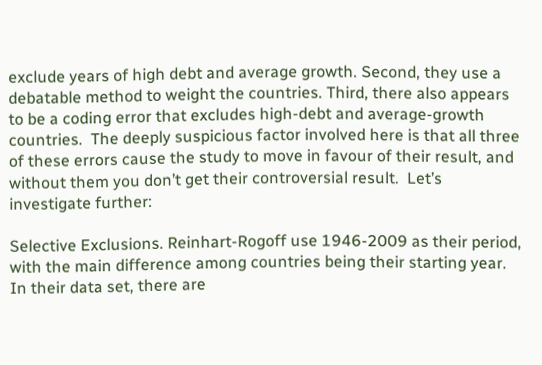exclude years of high debt and average growth. Second, they use a debatable method to weight the countries. Third, there also appears to be a coding error that excludes high-debt and average-growth countries.  The deeply suspicious factor involved here is that all three of these errors cause the study to move in favour of their result, and without them you don’t get their controversial result.  Let’s investigate further:

Selective Exclusions. Reinhart-Rogoff use 1946-2009 as their period, with the main difference among countries being their starting year. In their data set, there are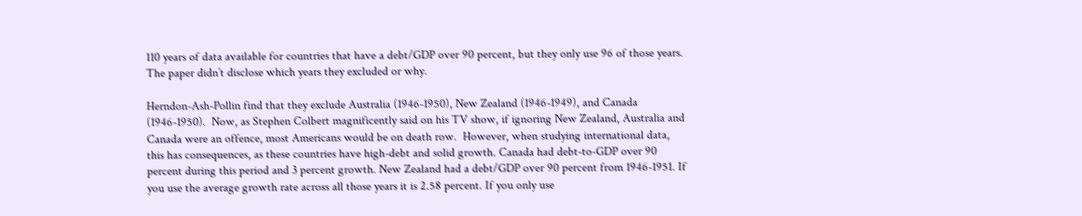110 years of data available for countries that have a debt/GDP over 90 percent, but they only use 96 of those years. The paper didn’t disclose which years they excluded or why.

Herndon-Ash-Pollin find that they exclude Australia (1946-1950), New Zealand (1946-1949), and Canada (1946-1950).  Now, as Stephen Colbert magnificently said on his TV show, if ignoring New Zealand, Australia and Canada were an offence, most Americans would be on death row.  However, when studying international data, this has consequences, as these countries have high-debt and solid growth. Canada had debt-to-GDP over 90 percent during this period and 3 percent growth. New Zealand had a debt/GDP over 90 percent from 1946-1951. If you use the average growth rate across all those years it is 2.58 percent. If you only use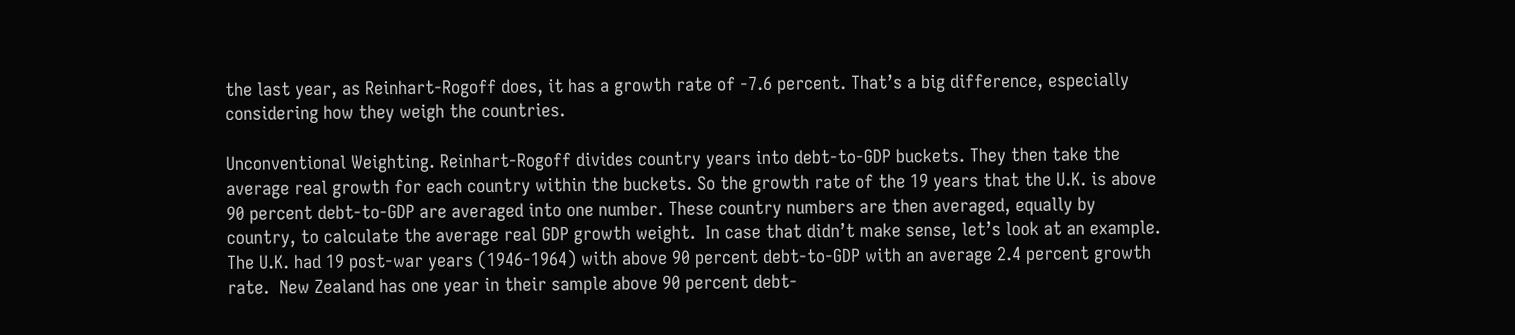the last year, as Reinhart-Rogoff does, it has a growth rate of -7.6 percent. That’s a big difference, especially considering how they weigh the countries.

Unconventional Weighting. Reinhart-Rogoff divides country years into debt-to-GDP buckets. They then take the average real growth for each country within the buckets. So the growth rate of the 19 years that the U.K. is above 90 percent debt-to-GDP are averaged into one number. These country numbers are then averaged, equally by country, to calculate the average real GDP growth weight.  In case that didn’t make sense, let’s look at an example. The U.K. had 19 post-war years (1946-1964) with above 90 percent debt-to-GDP with an average 2.4 percent growth rate.  New Zealand has one year in their sample above 90 percent debt-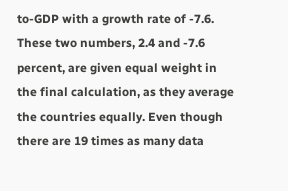to-GDP with a growth rate of -7.6. These two numbers, 2.4 and -7.6 percent, are given equal weight in the final calculation, as they average the countries equally. Even though there are 19 times as many data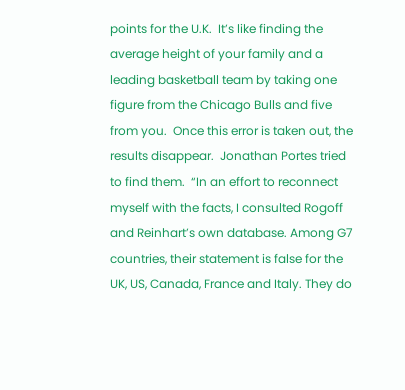points for the U.K.  It’s like finding the average height of your family and a leading basketball team by taking one figure from the Chicago Bulls and five from you.  Once this error is taken out, the results disappear.  Jonathan Portes tried to find them.  “In an effort to reconnect myself with the facts, I consulted Rogoff and Reinhart’s own database. Among G7 countries, their statement is false for the UK, US, Canada, France and Italy. They do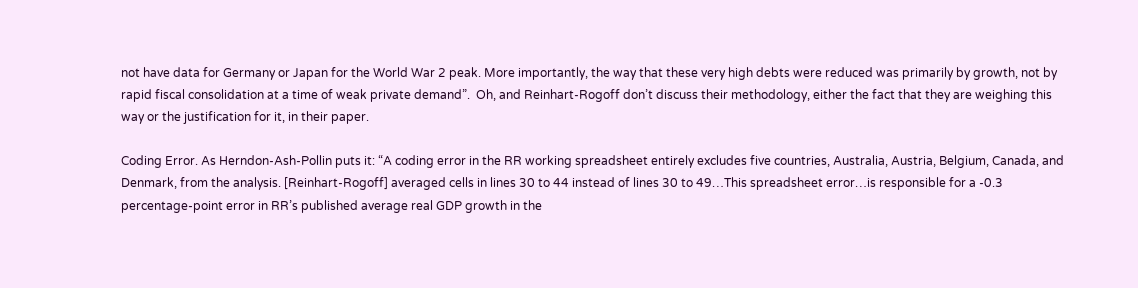not have data for Germany or Japan for the World War 2 peak. More importantly, the way that these very high debts were reduced was primarily by growth, not by rapid fiscal consolidation at a time of weak private demand”.  Oh, and Reinhart-Rogoff don’t discuss their methodology, either the fact that they are weighing this way or the justification for it, in their paper.

Coding Error. As Herndon-Ash-Pollin puts it: “A coding error in the RR working spreadsheet entirely excludes five countries, Australia, Austria, Belgium, Canada, and Denmark, from the analysis. [Reinhart-Rogoff] averaged cells in lines 30 to 44 instead of lines 30 to 49…This spreadsheet error…is responsible for a -0.3 percentage-point error in RR’s published average real GDP growth in the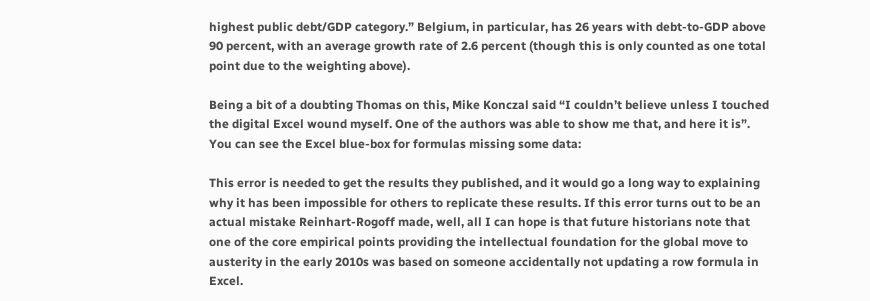highest public debt/GDP category.” Belgium, in particular, has 26 years with debt-to-GDP above 90 percent, with an average growth rate of 2.6 percent (though this is only counted as one total point due to the weighting above).

Being a bit of a doubting Thomas on this, Mike Konczal said “I couldn’t believe unless I touched the digital Excel wound myself. One of the authors was able to show me that, and here it is”.  You can see the Excel blue-box for formulas missing some data:

This error is needed to get the results they published, and it would go a long way to explaining why it has been impossible for others to replicate these results. If this error turns out to be an actual mistake Reinhart-Rogoff made, well, all I can hope is that future historians note that one of the core empirical points providing the intellectual foundation for the global move to austerity in the early 2010s was based on someone accidentally not updating a row formula in Excel.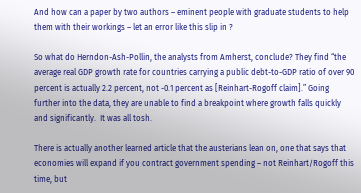And how can a paper by two authors – eminent people with graduate students to help them with their workings – let an error like this slip in ?

So what do Herndon-Ash-Pollin, the analysts from Amherst, conclude? They find “the average real GDP growth rate for countries carrying a public debt-to-GDP ratio of over 90 percent is actually 2.2 percent, not -0.1 percent as [Reinhart-Rogoff claim].” Going further into the data, they are unable to find a breakpoint where growth falls quickly and significantly.  It was all tosh.

There is actually another learned article that the austerians lean on, one that says that economies will expand if you contract government spending – not Reinhart/Rogoff this time, but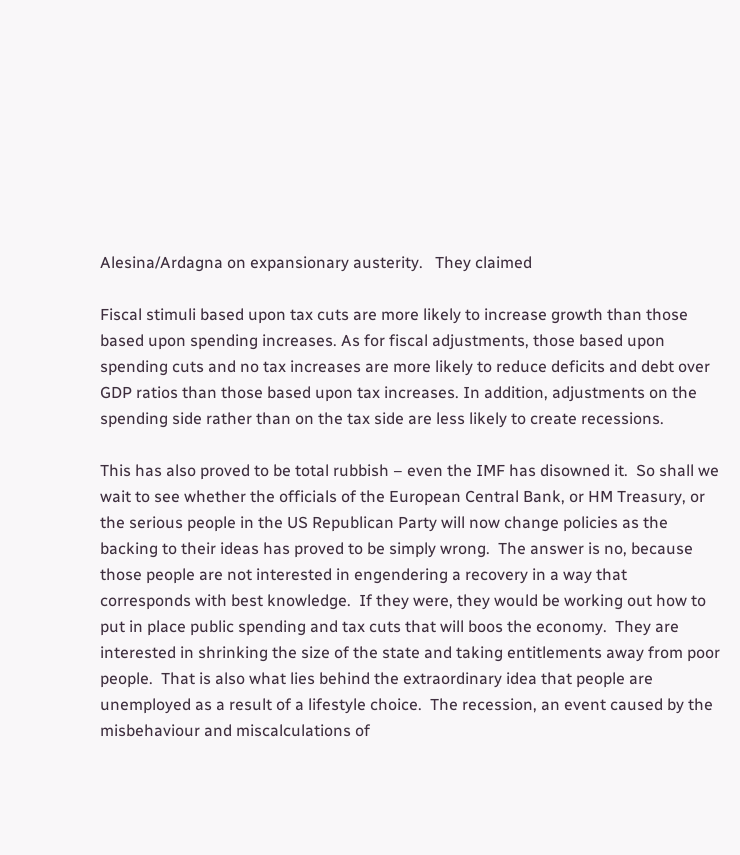Alesina/Ardagna on expansionary austerity.   They claimed

Fiscal stimuli based upon tax cuts are more likely to increase growth than those based upon spending increases. As for fiscal adjustments, those based upon spending cuts and no tax increases are more likely to reduce deficits and debt over GDP ratios than those based upon tax increases. In addition, adjustments on the spending side rather than on the tax side are less likely to create recessions.

This has also proved to be total rubbish – even the IMF has disowned it.  So shall we wait to see whether the officials of the European Central Bank, or HM Treasury, or the serious people in the US Republican Party will now change policies as the backing to their ideas has proved to be simply wrong.  The answer is no, because those people are not interested in engendering a recovery in a way that corresponds with best knowledge.  If they were, they would be working out how to put in place public spending and tax cuts that will boos the economy.  They are interested in shrinking the size of the state and taking entitlements away from poor people.  That is also what lies behind the extraordinary idea that people are unemployed as a result of a lifestyle choice.  The recession, an event caused by the misbehaviour and miscalculations of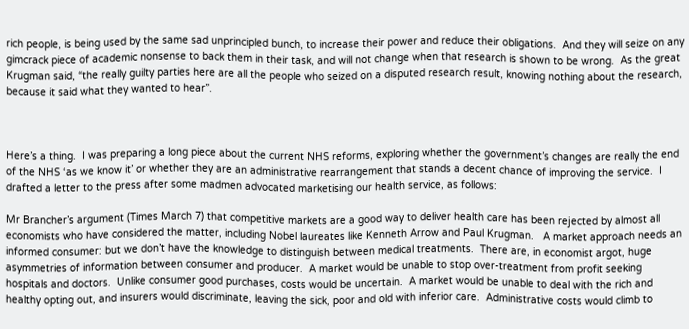rich people, is being used by the same sad unprincipled bunch, to increase their power and reduce their obligations.  And they will seize on any gimcrack piece of academic nonsense to back them in their task, and will not change when that research is shown to be wrong.  As the great Krugman said, “the really guilty parties here are all the people who seized on a disputed research result, knowing nothing about the research, because it said what they wanted to hear”.



Here’s a thing.  I was preparing a long piece about the current NHS reforms, exploring whether the government’s changes are really the end of the NHS ‘as we know it’ or whether they are an administrative rearrangement that stands a decent chance of improving the service.  I drafted a letter to the press after some madmen advocated marketising our health service, as follows:

Mr Brancher’s argument (Times March 7) that competitive markets are a good way to deliver health care has been rejected by almost all economists who have considered the matter, including Nobel laureates like Kenneth Arrow and Paul Krugman.   A market approach needs an informed consumer: but we don’t have the knowledge to distinguish between medical treatments.  There are, in economist argot, huge asymmetries of information between consumer and producer.  A market would be unable to stop over-treatment from profit seeking hospitals and doctors.  Unlike consumer good purchases, costs would be uncertain.  A market would be unable to deal with the rich and healthy opting out, and insurers would discriminate, leaving the sick, poor and old with inferior care.  Administrative costs would climb to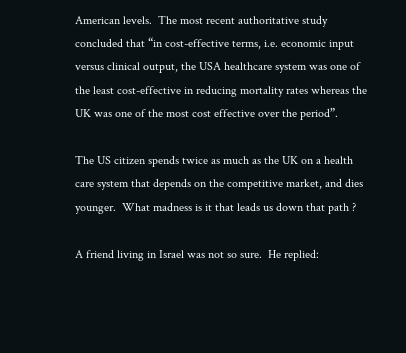American levels.  The most recent authoritative study concluded that “in cost-effective terms, i.e. economic input versus clinical output, the USA healthcare system was one of the least cost-effective in reducing mortality rates whereas the UK was one of the most cost effective over the period”.

The US citizen spends twice as much as the UK on a health care system that depends on the competitive market, and dies younger.  What madness is it that leads us down that path ?

A friend living in Israel was not so sure.  He replied: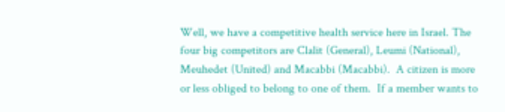Well, we have a competitive health service here in Israel. The four big competitors are Clalit (General), Leumi (National), Meuhedet (United) and Macabbi (Macabbi).  A citizen is more or less obliged to belong to one of them.  If a member wants to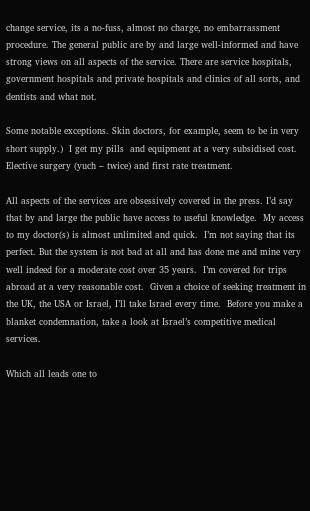change service, its a no-fuss, almost no charge, no embarrassment procedure. The general public are by and large well-informed and have strong views on all aspects of the service. There are service hospitals, government hospitals and private hospitals and clinics of all sorts, and dentists and what not.

Some notable exceptions. Skin doctors, for example, seem to be in very short supply.)  I get my pills  and equipment at a very subsidised cost.  Elective surgery (yuch – twice) and first rate treatment.

All aspects of the services are obsessively covered in the press. I’d say that by and large the public have access to useful knowledge.  My access to my doctor(s) is almost unlimited and quick.  I’m not saying that its perfect. But the system is not bad at all and has done me and mine very well indeed for a moderate cost over 35 years.  I’m covered for trips abroad at a very reasonable cost.  Given a choice of seeking treatment in the UK, the USA or Israel, I’ll take Israel every time.  Before you make a blanket condemnation, take a look at Israel’s competitive medical services.

Which all leads one to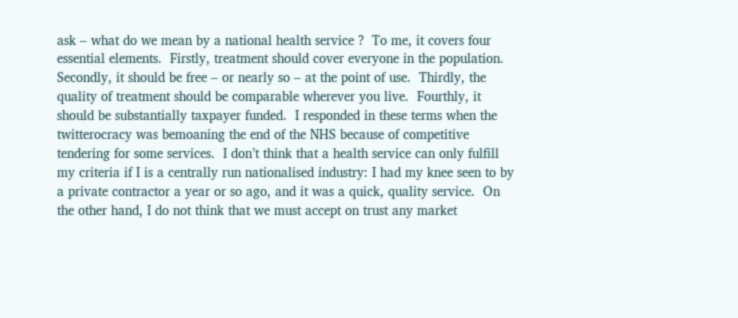ask – what do we mean by a national health service ?  To me, it covers four essential elements.  Firstly, treatment should cover everyone in the population.  Secondly, it should be free – or nearly so – at the point of use.  Thirdly, the quality of treatment should be comparable wherever you live.  Fourthly, it should be substantially taxpayer funded.  I responded in these terms when the twitterocracy was bemoaning the end of the NHS because of competitive tendering for some services.  I don’t think that a health service can only fulfill my criteria if I is a centrally run nationalised industry: I had my knee seen to by a private contractor a year or so ago, and it was a quick, quality service.  On the other hand, I do not think that we must accept on trust any market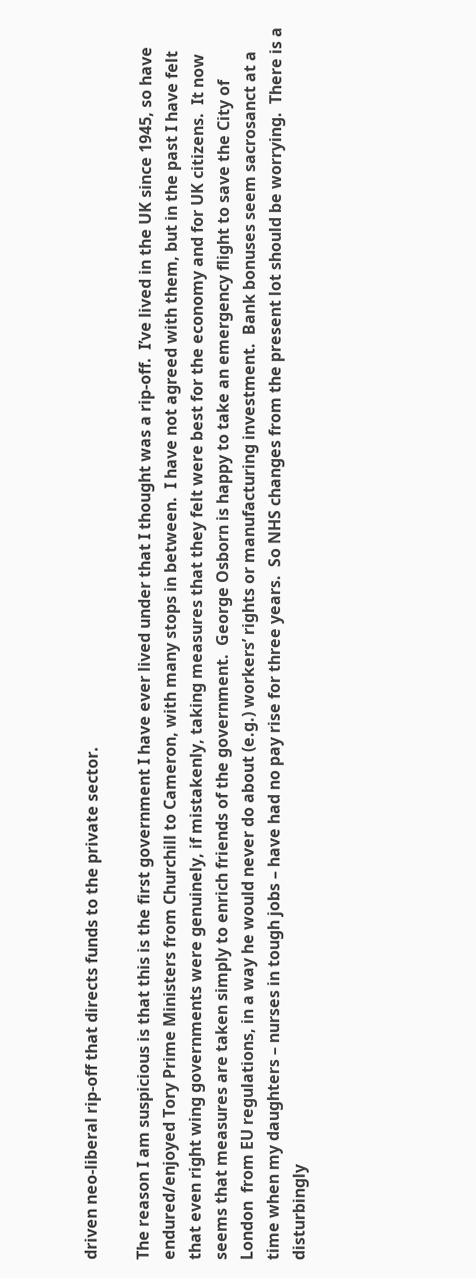driven neo-liberal rip-off that directs funds to the private sector.

The reason I am suspicious is that this is the first government I have ever lived under that I thought was a rip-off.  I’ve lived in the UK since 1945, so have endured/enjoyed Tory Prime Ministers from Churchill to Cameron, with many stops in between.  I have not agreed with them, but in the past I have felt that even right wing governments were genuinely, if mistakenly, taking measures that they felt were best for the economy and for UK citizens.  It now seems that measures are taken simply to enrich friends of the government.  George Osborn is happy to take an emergency flight to save the City of London  from EU regulations, in a way he would never do about (e.g.) workers’ rights or manufacturing investment.  Bank bonuses seem sacrosanct at a time when my daughters – nurses in tough jobs – have had no pay rise for three years.  So NHS changes from the present lot should be worrying.  There is a disturbingly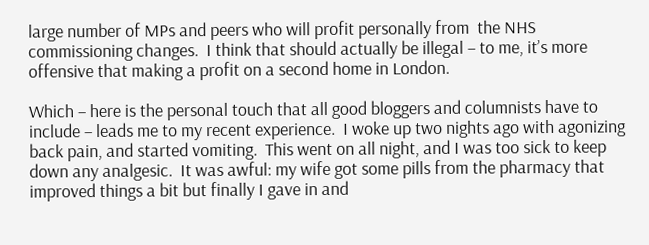large number of MPs and peers who will profit personally from  the NHS commissioning changes.  I think that should actually be illegal – to me, it’s more offensive that making a profit on a second home in London.

Which – here is the personal touch that all good bloggers and columnists have to include – leads me to my recent experience.  I woke up two nights ago with agonizing back pain, and started vomiting.  This went on all night, and I was too sick to keep down any analgesic.  It was awful: my wife got some pills from the pharmacy that improved things a bit but finally I gave in and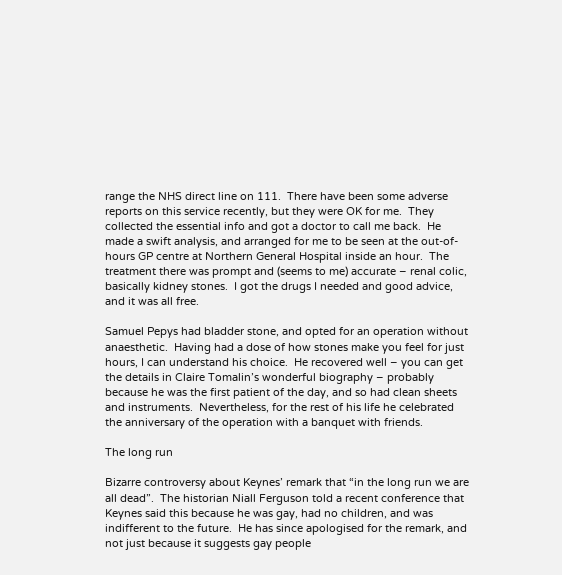range the NHS direct line on 111.  There have been some adverse reports on this service recently, but they were OK for me.  They collected the essential info and got a doctor to call me back.  He made a swift analysis, and arranged for me to be seen at the out-of-hours GP centre at Northern General Hospital inside an hour.  The treatment there was prompt and (seems to me) accurate – renal colic, basically kidney stones.  I got the drugs I needed and good advice, and it was all free.

Samuel Pepys had bladder stone, and opted for an operation without anaesthetic.  Having had a dose of how stones make you feel for just hours, I can understand his choice.  He recovered well – you can get the details in Claire Tomalin’s wonderful biography – probably because he was the first patient of the day, and so had clean sheets and instruments.  Nevertheless, for the rest of his life he celebrated the anniversary of the operation with a banquet with friends.

The long run

Bizarre controversy about Keynes’ remark that “in the long run we are all dead”.  The historian Niall Ferguson told a recent conference that Keynes said this because he was gay, had no children, and was indifferent to the future.  He has since apologised for the remark, and not just because it suggests gay people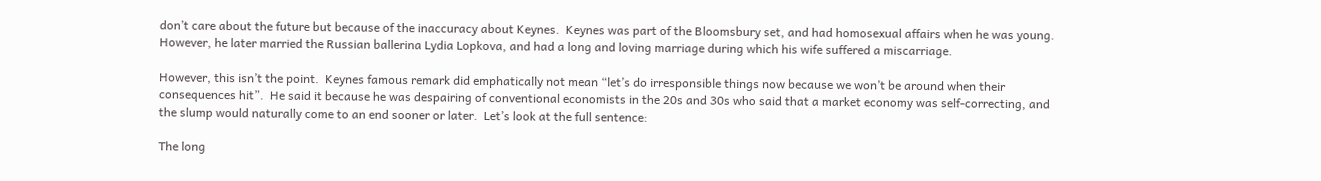don’t care about the future but because of the inaccuracy about Keynes.  Keynes was part of the Bloomsbury set, and had homosexual affairs when he was young.  However, he later married the Russian ballerina Lydia Lopkova, and had a long and loving marriage during which his wife suffered a miscarriage.

However, this isn’t the point.  Keynes famous remark did emphatically not mean “let’s do irresponsible things now because we won’t be around when their consequences hit”.  He said it because he was despairing of conventional economists in the 20s and 30s who said that a market economy was self-correcting, and the slump would naturally come to an end sooner or later.  Let’s look at the full sentence:

The long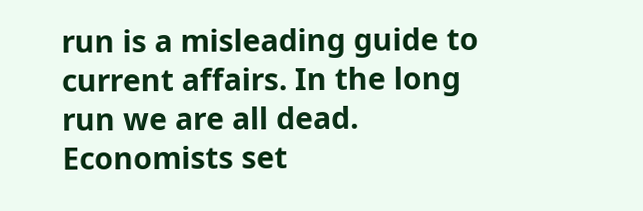run is a misleading guide to current affairs. In the long run we are all dead.  Economists set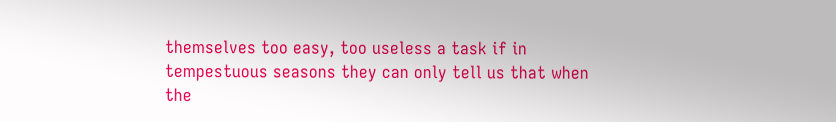themselves too easy, too useless a task if in tempestuous seasons they can only tell us that when the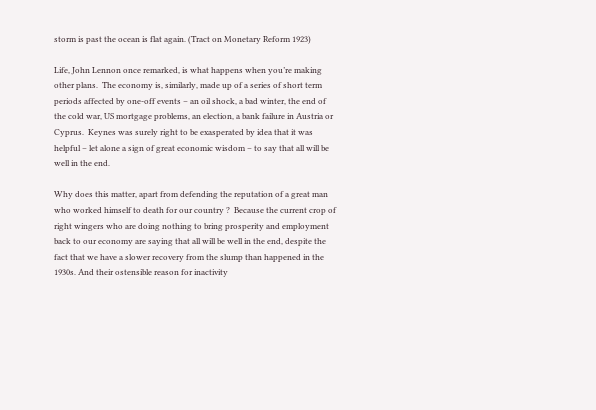storm is past the ocean is flat again. (Tract on Monetary Reform 1923)

Life, John Lennon once remarked, is what happens when you’re making other plans.  The economy is, similarly, made up of a series of short term periods affected by one-off events – an oil shock, a bad winter, the end of the cold war, US mortgage problems, an election, a bank failure in Austria or Cyprus.  Keynes was surely right to be exasperated by idea that it was helpful – let alone a sign of great economic wisdom – to say that all will be well in the end.

Why does this matter, apart from defending the reputation of a great man who worked himself to death for our country ?  Because the current crop of right wingers who are doing nothing to bring prosperity and employment back to our economy are saying that all will be well in the end, despite the fact that we have a slower recovery from the slump than happened in the 1930s. And their ostensible reason for inactivity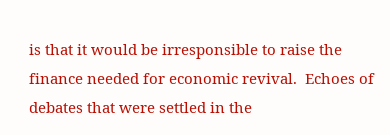is that it would be irresponsible to raise the finance needed for economic revival.  Echoes of debates that were settled in the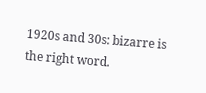1920s and 30s: bizarre is the right word.